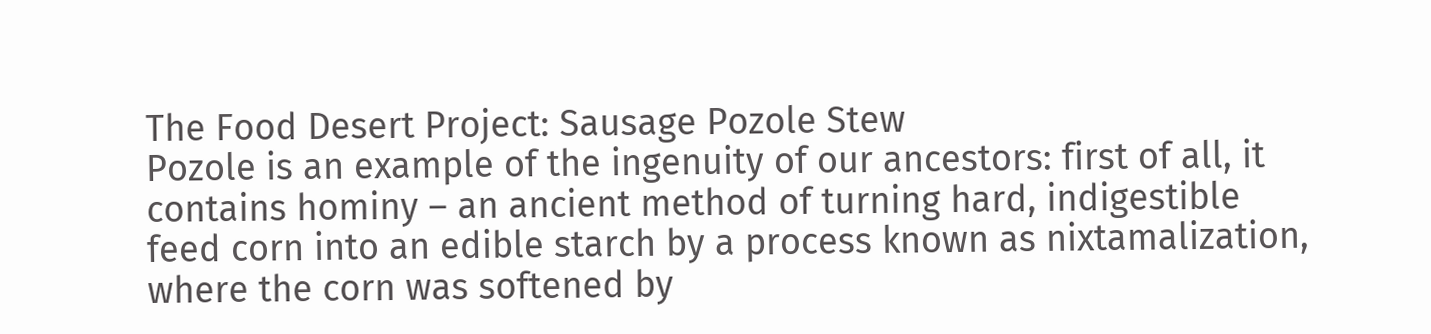The Food Desert Project: Sausage Pozole Stew
Pozole is an example of the ingenuity of our ancestors: first of all, it contains hominy – an ancient method of turning hard, indigestible feed corn into an edible starch by a process known as nixtamalization, where the corn was softened by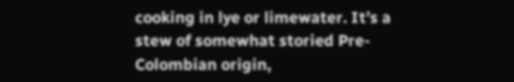cooking in lye or limewater. It’s a stew of somewhat storied Pre-Colombian origin,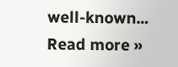well-known... Read more »